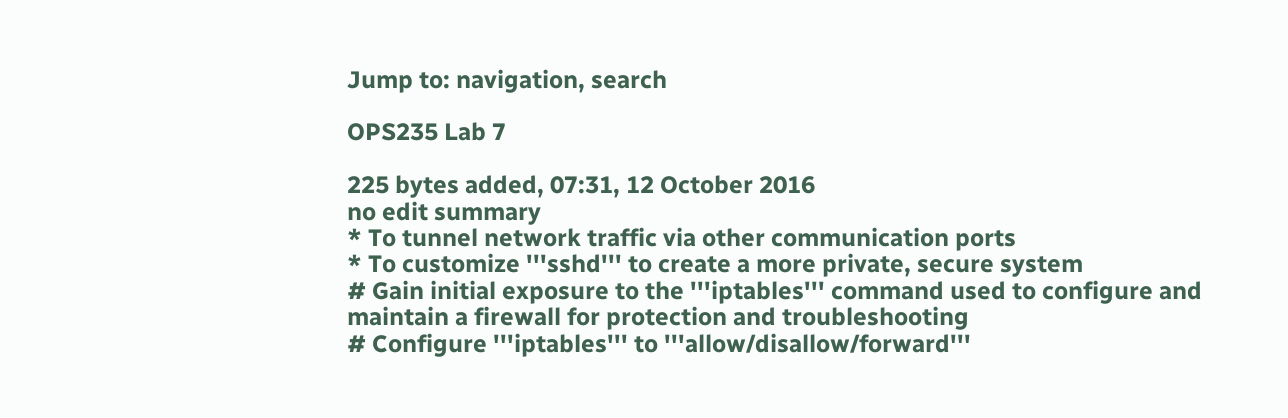Jump to: navigation, search

OPS235 Lab 7

225 bytes added, 07:31, 12 October 2016
no edit summary
* To tunnel network traffic via other communication ports
* To customize '''sshd''' to create a more private, secure system
# Gain initial exposure to the '''iptables''' command used to configure and maintain a firewall for protection and troubleshooting
# Configure '''iptables''' to '''allow/disallow/forward'''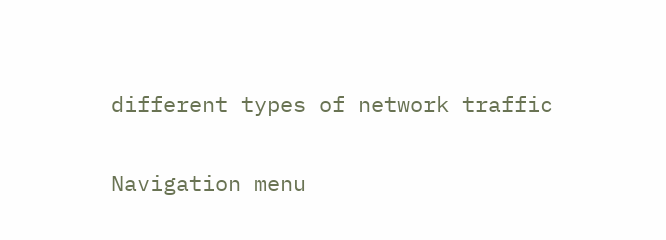different types of network traffic

Navigation menu